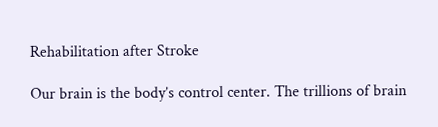Rehabilitation after Stroke

Our brain is the body’s control center. The trillions of brain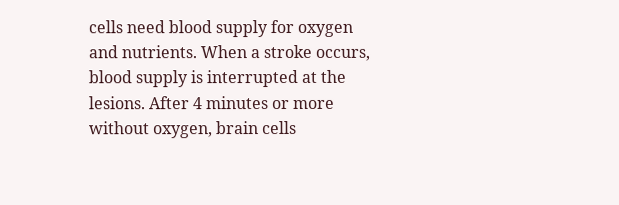cells need blood supply for oxygen and nutrients. When a stroke occurs, blood supply is interrupted at the lesions. After 4 minutes or more without oxygen, brain cells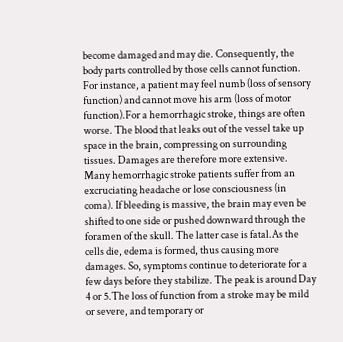become damaged and may die. Consequently, the body parts controlled by those cells cannot function. For instance, a patient may feel numb (loss of sensory function) and cannot move his arm (loss of motor function).For a hemorrhagic stroke, things are often worse. The blood that leaks out of the vessel take up space in the brain, compressing on surrounding tissues. Damages are therefore more extensive. Many hemorrhagic stroke patients suffer from an excruciating headache or lose consciousness (in coma). If bleeding is massive, the brain may even be shifted to one side or pushed downward through the foramen of the skull. The latter case is fatal.As the cells die, edema is formed, thus causing more damages. So, symptoms continue to deteriorate for a few days before they stabilize. The peak is around Day 4 or 5.The loss of function from a stroke may be mild or severe, and temporary or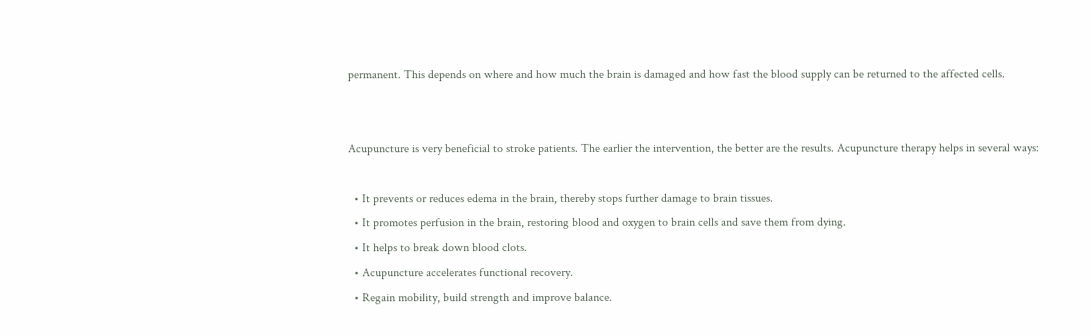permanent. This depends on where and how much the brain is damaged and how fast the blood supply can be returned to the affected cells.


Acupuncture is very beneficial to stroke patients. The earlier the intervention, the better are the results. Acupuncture therapy helps in several ways:

  • It prevents or reduces edema in the brain, thereby stops further damage to brain tissues.
  • It promotes perfusion in the brain, restoring blood and oxygen to brain cells and save them from dying.
  • It helps to break down blood clots.
  • Acupuncture accelerates functional recovery.
  • Regain mobility, build strength and improve balance.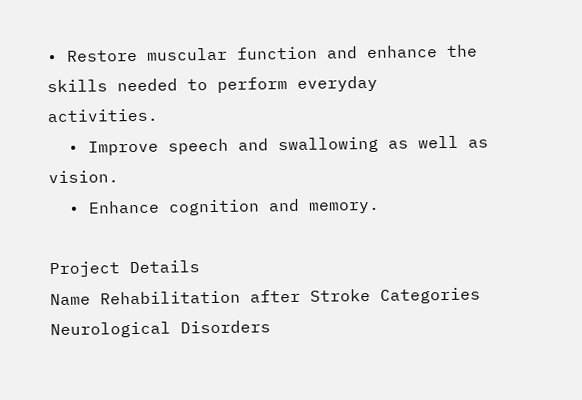• Restore muscular function and enhance the skills needed to perform everyday activities.
  • Improve speech and swallowing as well as vision.
  • Enhance cognition and memory.

Project Details
Name Rehabilitation after Stroke Categories Neurological Disorders